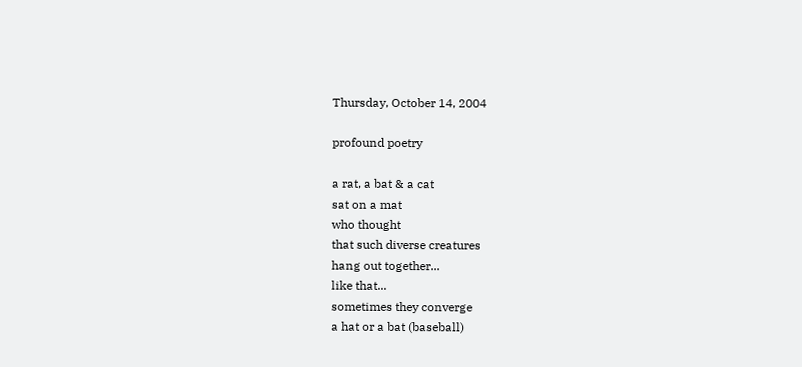Thursday, October 14, 2004

profound poetry

a rat, a bat & a cat
sat on a mat
who thought
that such diverse creatures
hang out together...
like that...
sometimes they converge
a hat or a bat (baseball)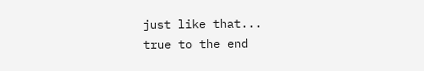just like that...
true to the end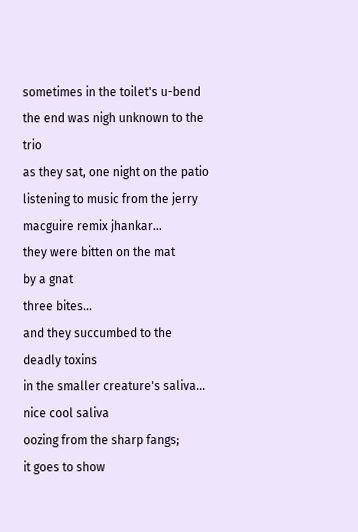sometimes in the toilet's u-bend
the end was nigh unknown to the trio
as they sat, one night on the patio
listening to music from the jerry macguire remix jhankar...
they were bitten on the mat
by a gnat
three bites...
and they succumbed to the deadly toxins
in the smaller creature's saliva...
nice cool saliva
oozing from the sharp fangs;
it goes to show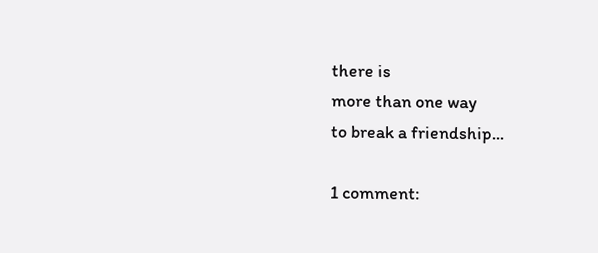there is
more than one way
to break a friendship...

1 comment: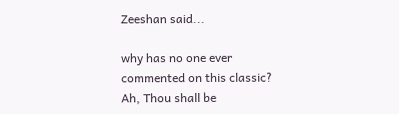Zeeshan said...

why has no one ever commented on this classic? Ah, Thou shall be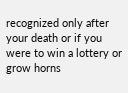recognized only after your death or if you were to win a lottery or grow horns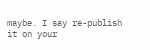maybe. I say re-publish it on your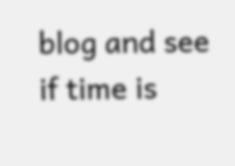blog and see if time is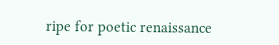ripe for poetic renaissance